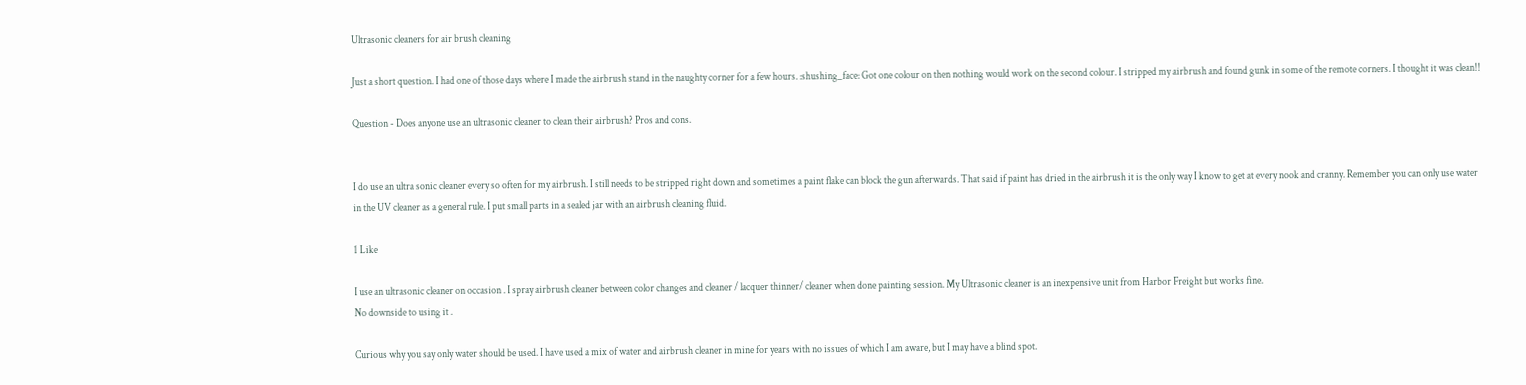Ultrasonic cleaners for air brush cleaning

Just a short question. I had one of those days where I made the airbrush stand in the naughty corner for a few hours. :shushing_face: Got one colour on then nothing would work on the second colour. I stripped my airbrush and found gunk in some of the remote corners. I thought it was clean!!

Question - Does anyone use an ultrasonic cleaner to clean their airbrush? Pros and cons.


I do use an ultra sonic cleaner every so often for my airbrush. I still needs to be stripped right down and sometimes a paint flake can block the gun afterwards. That said if paint has dried in the airbrush it is the only way I know to get at every nook and cranny. Remember you can only use water in the UV cleaner as a general rule. I put small parts in a sealed jar with an airbrush cleaning fluid.

1 Like

I use an ultrasonic cleaner on occasion . I spray airbrush cleaner between color changes and cleaner / lacquer thinner/ cleaner when done painting session. My Ultrasonic cleaner is an inexpensive unit from Harbor Freight but works fine.
No downside to using it .

Curious why you say only water should be used. I have used a mix of water and airbrush cleaner in mine for years with no issues of which I am aware, but I may have a blind spot.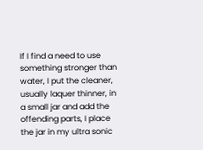If I find a need to use something stronger than water, I put the cleaner, usually laquer thinner, in a small jar and add the offending parts, I place the jar in my ultra sonic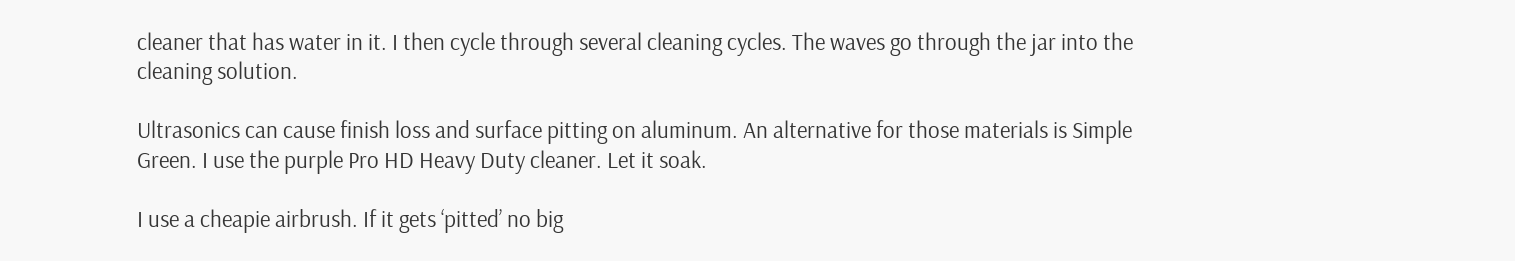cleaner that has water in it. I then cycle through several cleaning cycles. The waves go through the jar into the cleaning solution.

Ultrasonics can cause finish loss and surface pitting on aluminum. An alternative for those materials is Simple Green. I use the purple Pro HD Heavy Duty cleaner. Let it soak.

I use a cheapie airbrush. If it gets ‘pitted’ no big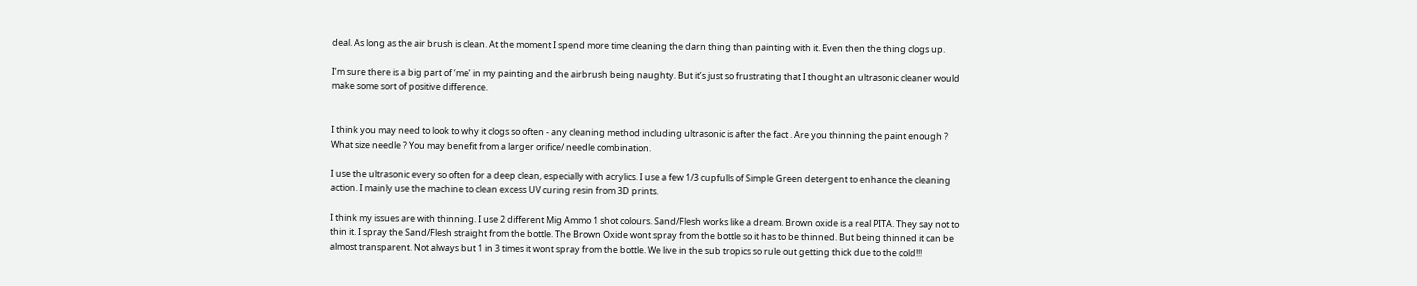deal. As long as the air brush is clean. At the moment I spend more time cleaning the darn thing than painting with it. Even then the thing clogs up.

I’m sure there is a big part of ‘me’ in my painting and the airbrush being naughty. But it’s just so frustrating that I thought an ultrasonic cleaner would make some sort of positive difference.


I think you may need to look to why it clogs so often - any cleaning method including ultrasonic is after the fact . Are you thinning the paint enough ? What size needle ? You may benefit from a larger orifice/ needle combination.

I use the ultrasonic every so often for a deep clean, especially with acrylics. I use a few 1/3 cupfulls of Simple Green detergent to enhance the cleaning action. I mainly use the machine to clean excess UV curing resin from 3D prints.

I think my issues are with thinning. I use 2 different Mig Ammo 1 shot colours. Sand/Flesh works like a dream. Brown oxide is a real PITA. They say not to thin it. I spray the Sand/Flesh straight from the bottle. The Brown Oxide wont spray from the bottle so it has to be thinned. But being thinned it can be almost transparent. Not always but 1 in 3 times it wont spray from the bottle. We live in the sub tropics so rule out getting thick due to the cold!!!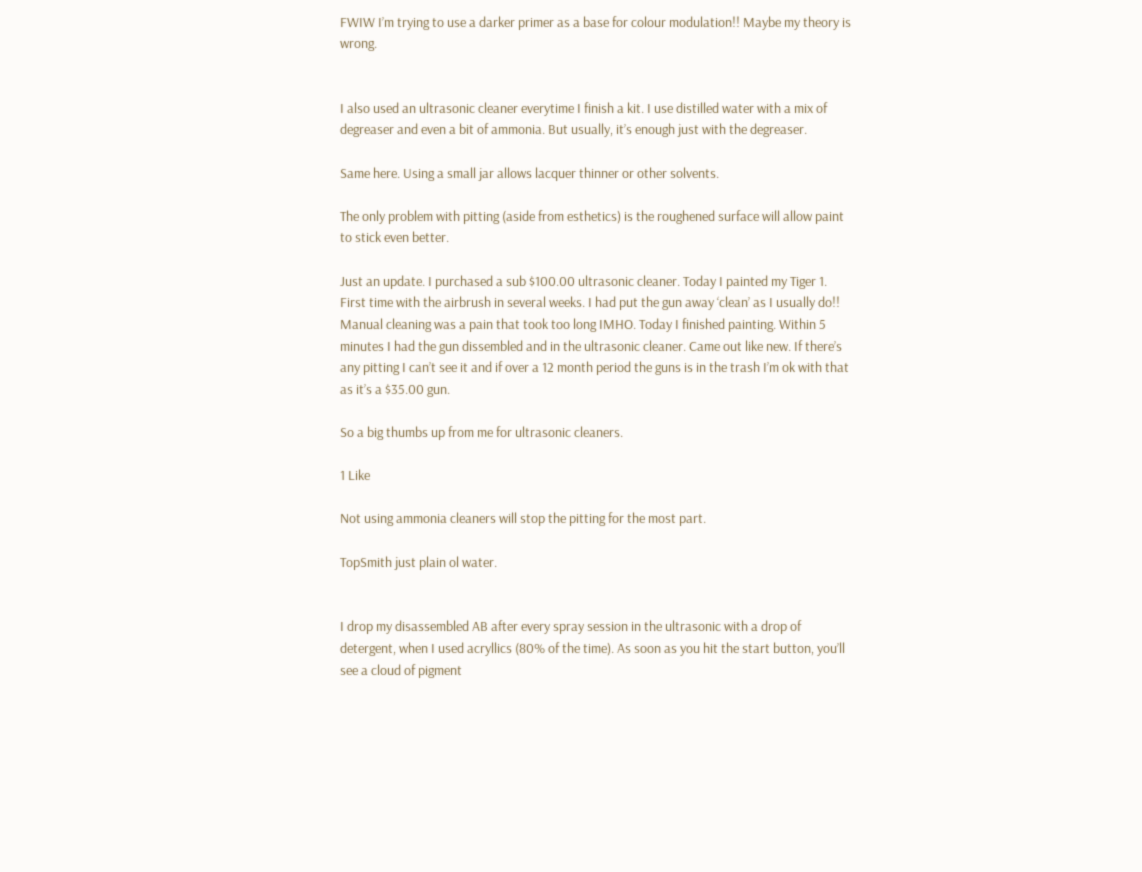FWIW I’m trying to use a darker primer as a base for colour modulation!! Maybe my theory is wrong.


I also used an ultrasonic cleaner everytime I finish a kit. I use distilled water with a mix of degreaser and even a bit of ammonia. But usually, it’s enough just with the degreaser.

Same here. Using a small jar allows lacquer thinner or other solvents.

The only problem with pitting (aside from esthetics) is the roughened surface will allow paint to stick even better.

Just an update. I purchased a sub $100.00 ultrasonic cleaner. Today I painted my Tiger 1. First time with the airbrush in several weeks. I had put the gun away ‘clean’ as I usually do!! Manual cleaning was a pain that took too long IMHO. Today I finished painting. Within 5 minutes I had the gun dissembled and in the ultrasonic cleaner. Came out like new. If there’s any pitting I can’t see it and if over a 12 month period the guns is in the trash I’m ok with that as it’s a $35.00 gun.

So a big thumbs up from me for ultrasonic cleaners.

1 Like

Not using ammonia cleaners will stop the pitting for the most part.

TopSmith just plain ol water.


I drop my disassembled AB after every spray session in the ultrasonic with a drop of detergent, when I used acryllics (80% of the time). As soon as you hit the start button, you’ll see a cloud of pigment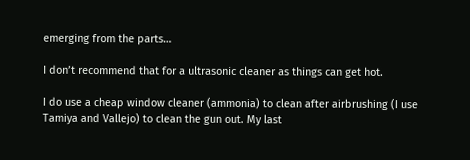emerging from the parts…

I don’t recommend that for a ultrasonic cleaner as things can get hot.

I do use a cheap window cleaner (ammonia) to clean after airbrushing (I use Tamiya and Vallejo) to clean the gun out. My last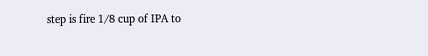step is fire 1/8 cup of IPA to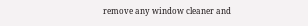remove any window cleaner and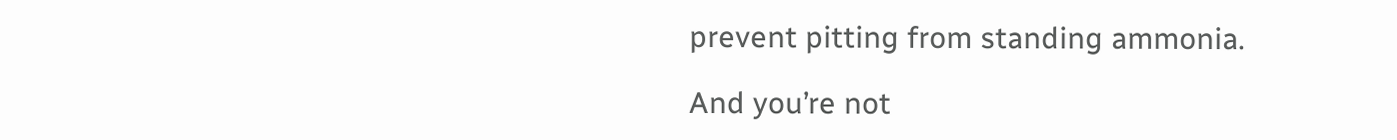prevent pitting from standing ammonia.

And you’re not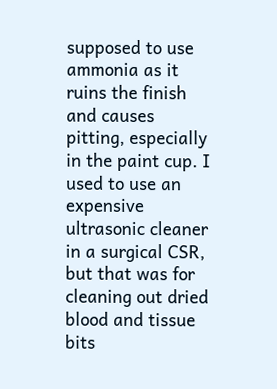supposed to use ammonia as it ruins the finish and causes pitting, especially in the paint cup. I used to use an expensive ultrasonic cleaner in a surgical CSR, but that was for cleaning out dried blood and tissue bits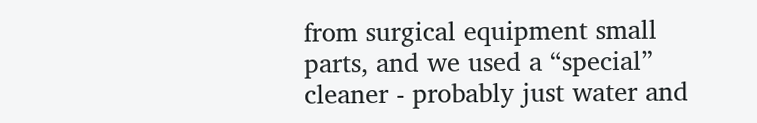from surgical equipment small parts, and we used a “special” cleaner - probably just water and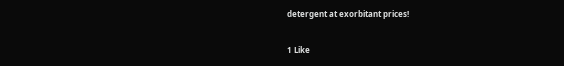detergent at exorbitant prices!

1 Like